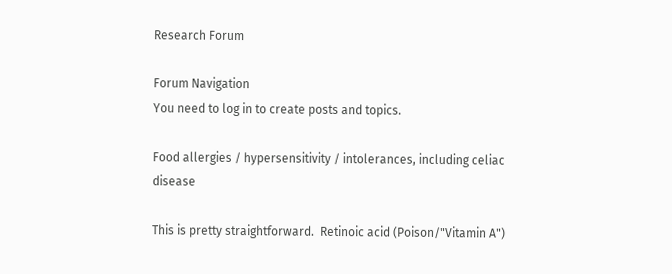Research Forum

Forum Navigation
You need to log in to create posts and topics.

Food allergies / hypersensitivity / intolerances, including celiac disease

This is pretty straightforward.  Retinoic acid (Poison/"Vitamin A")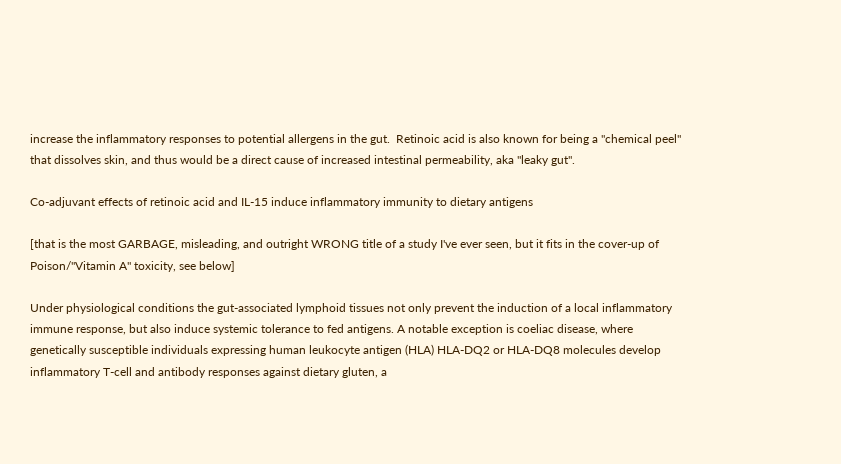increase the inflammatory responses to potential allergens in the gut.  Retinoic acid is also known for being a "chemical peel" that dissolves skin, and thus would be a direct cause of increased intestinal permeability, aka "leaky gut".

Co-adjuvant effects of retinoic acid and IL-15 induce inflammatory immunity to dietary antigens

[that is the most GARBAGE, misleading, and outright WRONG title of a study I've ever seen, but it fits in the cover-up of Poison/"Vitamin A" toxicity, see below]

Under physiological conditions the gut-associated lymphoid tissues not only prevent the induction of a local inflammatory immune response, but also induce systemic tolerance to fed antigens. A notable exception is coeliac disease, where genetically susceptible individuals expressing human leukocyte antigen (HLA) HLA-DQ2 or HLA-DQ8 molecules develop inflammatory T-cell and antibody responses against dietary gluten, a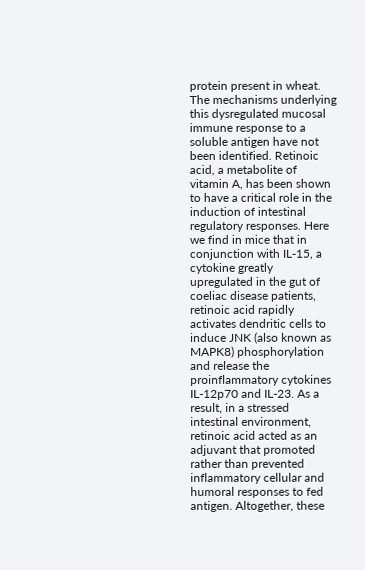protein present in wheat. The mechanisms underlying this dysregulated mucosal immune response to a soluble antigen have not been identified. Retinoic acid, a metabolite of vitamin A, has been shown to have a critical role in the induction of intestinal regulatory responses. Here we find in mice that in conjunction with IL-15, a cytokine greatly upregulated in the gut of coeliac disease patients, retinoic acid rapidly activates dendritic cells to induce JNK (also known as MAPK8) phosphorylation and release the proinflammatory cytokines IL-12p70 and IL-23. As a result, in a stressed intestinal environment, retinoic acid acted as an adjuvant that promoted rather than prevented inflammatory cellular and humoral responses to fed antigen. Altogether, these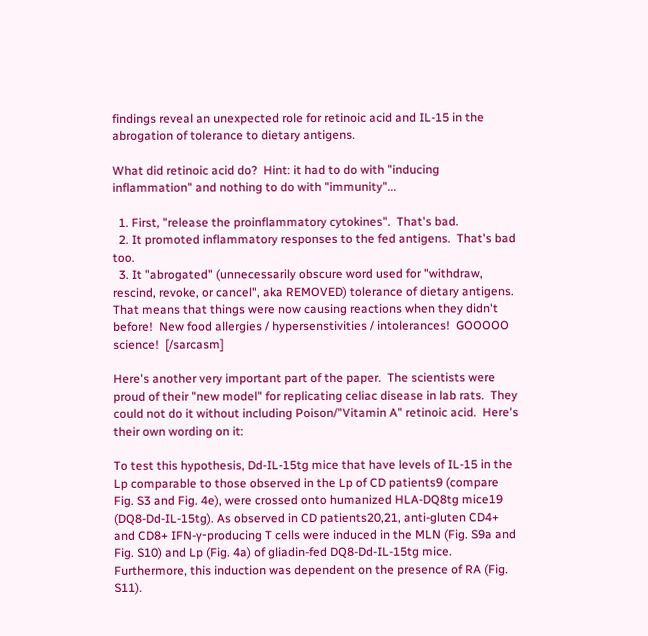findings reveal an unexpected role for retinoic acid and IL-15 in the abrogation of tolerance to dietary antigens.

What did retinoic acid do?  Hint: it had to do with "inducing inflammation" and nothing to do with "immunity"...

  1. First, "release the proinflammatory cytokines".  That's bad.
  2. It promoted inflammatory responses to the fed antigens.  That's bad too.
  3. It "abrogated" (unnecessarily obscure word used for "withdraw, rescind, revoke, or cancel", aka REMOVED) tolerance of dietary antigens.  That means that things were now causing reactions when they didn't before!  New food allergies / hypersenstivities / intolerances!  GOOOOO science!  [/sarcasm]

Here's another very important part of the paper.  The scientists were proud of their "new model" for replicating celiac disease in lab rats.  They could not do it without including Poison/"Vitamin A" retinoic acid.  Here's their own wording on it:

To test this hypothesis, Dd-IL-15tg mice that have levels of IL-15 in the Lp comparable to those observed in the Lp of CD patients9 (compare Fig. S3 and Fig. 4e), were crossed onto humanized HLA-DQ8tg mice19 (DQ8-Dd-IL-15tg). As observed in CD patients20,21, anti-gluten CD4+ and CD8+ IFN-γ-producing T cells were induced in the MLN (Fig. S9a and Fig. S10) and Lp (Fig. 4a) of gliadin-fed DQ8-Dd-IL-15tg mice. Furthermore, this induction was dependent on the presence of RA (Fig. S11).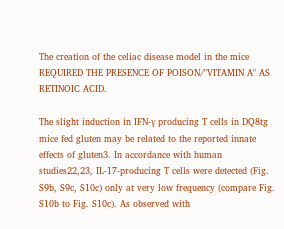The creation of the celiac disease model in the mice REQUIRED THE PRESENCE OF POISON/"VITAMIN A" AS RETINOIC ACID.

The slight induction in IFN-γ producing T cells in DQ8tg mice fed gluten may be related to the reported innate effects of gluten3. In accordance with human studies22,23, IL-17-producing T cells were detected (Fig. S9b, S9c, S10c) only at very low frequency (compare Fig. S10b to Fig. S10c). As observed with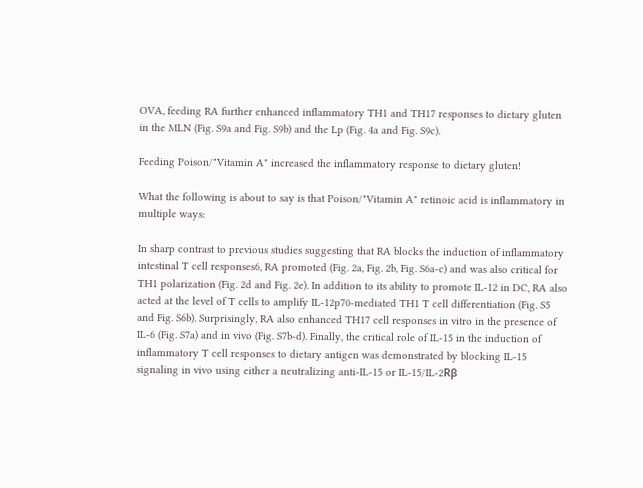OVA, feeding RA further enhanced inflammatory TH1 and TH17 responses to dietary gluten in the MLN (Fig. S9a and Fig. S9b) and the Lp (Fig. 4a and Fig. S9c).

Feeding Poison/"Vitamin A" increased the inflammatory response to dietary gluten!

What the following is about to say is that Poison/"Vitamin A" retinoic acid is inflammatory in multiple ways:

In sharp contrast to previous studies suggesting that RA blocks the induction of inflammatory intestinal T cell responses6, RA promoted (Fig. 2a, Fig. 2b, Fig. S6a-c) and was also critical for TH1 polarization (Fig. 2d and Fig. 2e). In addition to its ability to promote IL-12 in DC, RA also acted at the level of T cells to amplify IL-12p70-mediated TH1 T cell differentiation (Fig. S5 and Fig. S6b). Surprisingly, RA also enhanced TH17 cell responses in vitro in the presence of IL-6 (Fig. S7a) and in vivo (Fig. S7b-d). Finally, the critical role of IL-15 in the induction of inflammatory T cell responses to dietary antigen was demonstrated by blocking IL-15 signaling in vivo using either a neutralizing anti-IL-15 or IL-15/IL-2Rβ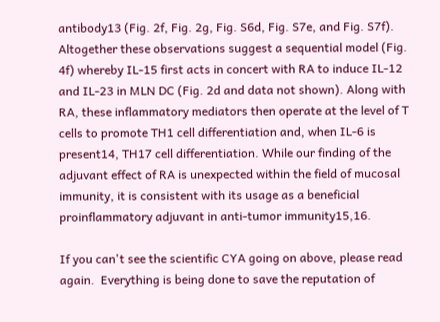antibody13 (Fig. 2f, Fig. 2g, Fig. S6d, Fig. S7e, and Fig. S7f). Altogether these observations suggest a sequential model (Fig. 4f) whereby IL-15 first acts in concert with RA to induce IL-12 and IL-23 in MLN DC (Fig. 2d and data not shown). Along with RA, these inflammatory mediators then operate at the level of T cells to promote TH1 cell differentiation and, when IL-6 is present14, TH17 cell differentiation. While our finding of the adjuvant effect of RA is unexpected within the field of mucosal immunity, it is consistent with its usage as a beneficial proinflammatory adjuvant in anti-tumor immunity15,16.

If you can't see the scientific CYA going on above, please read again.  Everything is being done to save the reputation of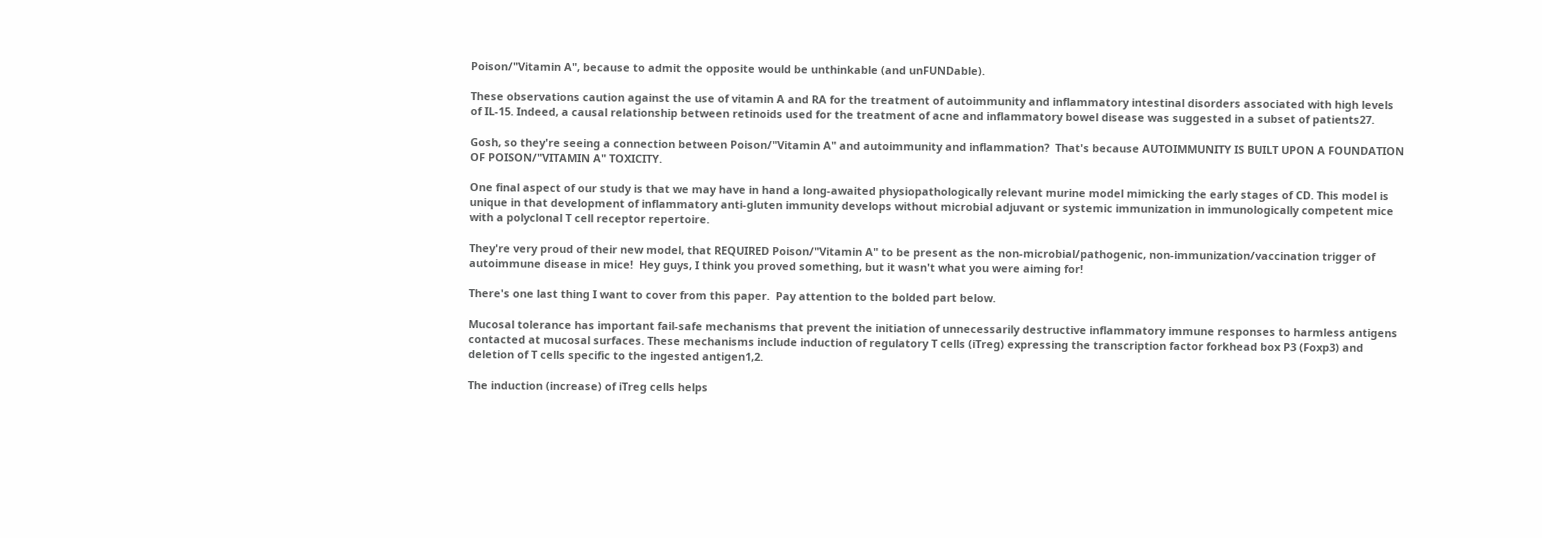Poison/"Vitamin A", because to admit the opposite would be unthinkable (and unFUNDable).

These observations caution against the use of vitamin A and RA for the treatment of autoimmunity and inflammatory intestinal disorders associated with high levels of IL-15. Indeed, a causal relationship between retinoids used for the treatment of acne and inflammatory bowel disease was suggested in a subset of patients27.

Gosh, so they're seeing a connection between Poison/"Vitamin A" and autoimmunity and inflammation?  That's because AUTOIMMUNITY IS BUILT UPON A FOUNDATION OF POISON/"VITAMIN A" TOXICITY.

One final aspect of our study is that we may have in hand a long-awaited physiopathologically relevant murine model mimicking the early stages of CD. This model is unique in that development of inflammatory anti-gluten immunity develops without microbial adjuvant or systemic immunization in immunologically competent mice with a polyclonal T cell receptor repertoire.

They're very proud of their new model, that REQUIRED Poison/"Vitamin A" to be present as the non-microbial/pathogenic, non-immunization/vaccination trigger of autoimmune disease in mice!  Hey guys, I think you proved something, but it wasn't what you were aiming for!

There's one last thing I want to cover from this paper.  Pay attention to the bolded part below.

Mucosal tolerance has important fail-safe mechanisms that prevent the initiation of unnecessarily destructive inflammatory immune responses to harmless antigens contacted at mucosal surfaces. These mechanisms include induction of regulatory T cells (iTreg) expressing the transcription factor forkhead box P3 (Foxp3) and deletion of T cells specific to the ingested antigen1,2.

The induction (increase) of iTreg cells helps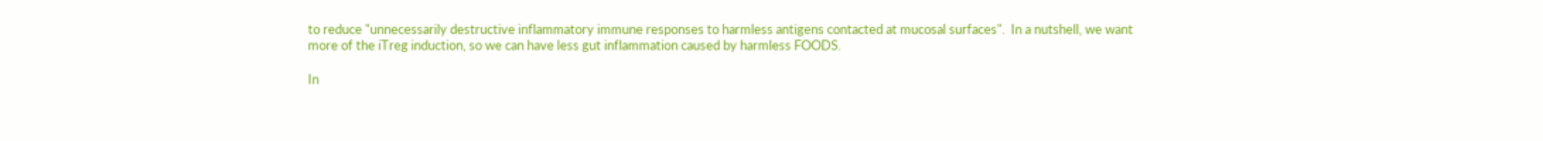to reduce "unnecessarily destructive inflammatory immune responses to harmless antigens contacted at mucosal surfaces".  In a nutshell, we want more of the iTreg induction, so we can have less gut inflammation caused by harmless FOODS.

In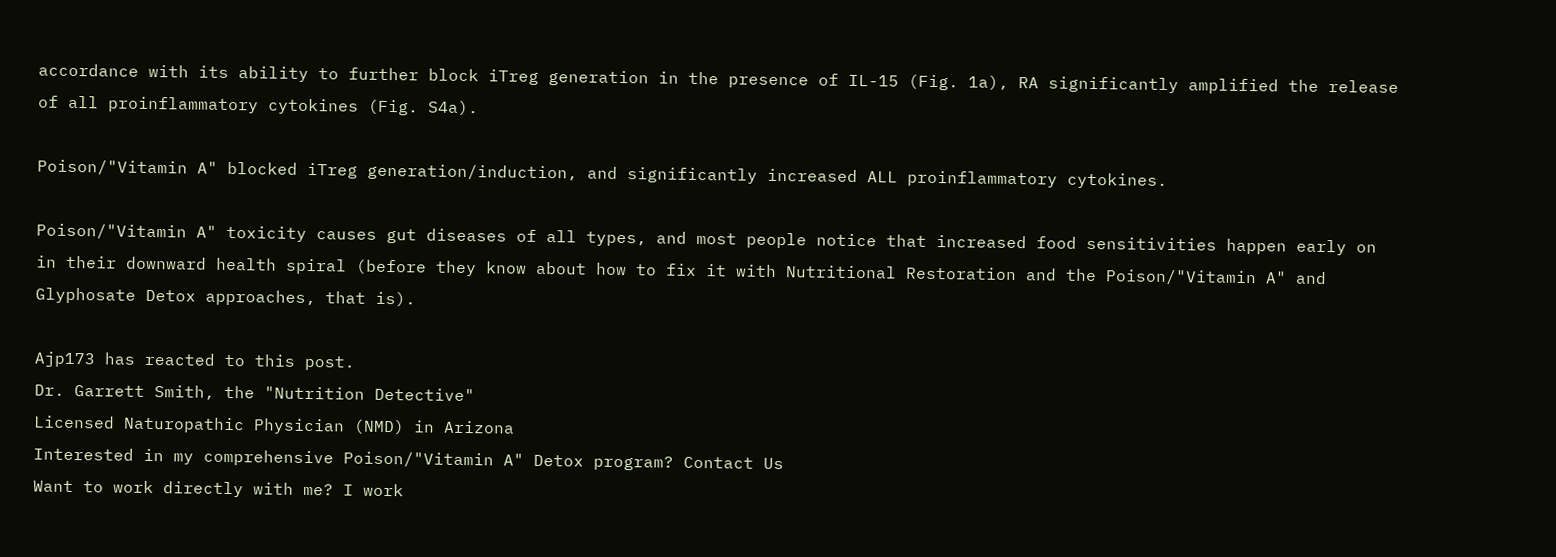accordance with its ability to further block iTreg generation in the presence of IL-15 (Fig. 1a), RA significantly amplified the release of all proinflammatory cytokines (Fig. S4a).

Poison/"Vitamin A" blocked iTreg generation/induction, and significantly increased ALL proinflammatory cytokines.

Poison/"Vitamin A" toxicity causes gut diseases of all types, and most people notice that increased food sensitivities happen early on in their downward health spiral (before they know about how to fix it with Nutritional Restoration and the Poison/"Vitamin A" and Glyphosate Detox approaches, that is).

Ajp173 has reacted to this post.
Dr. Garrett Smith, the "Nutrition Detective"
Licensed Naturopathic Physician (NMD) in Arizona
Interested in my comprehensive Poison/"Vitamin A" Detox program? Contact Us
Want to work directly with me? I work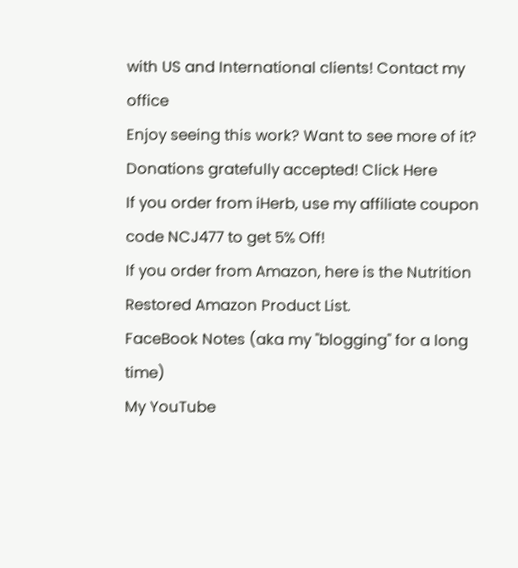with US and International clients! Contact my office
Enjoy seeing this work? Want to see more of it? Donations gratefully accepted! Click Here
If you order from iHerb, use my affiliate coupon code NCJ477 to get 5% Off!
If you order from Amazon, here is the Nutrition Restored Amazon Product List.
FaceBook Notes (aka my "blogging" for a long time)
My YouTube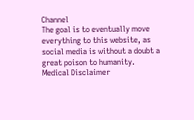Channel
The goal is to eventually move everything to this website, as social media is without a doubt a great poison to humanity.
Medical Disclaimer